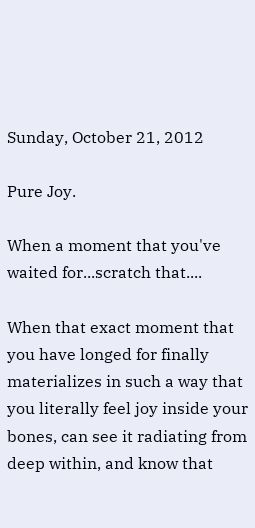Sunday, October 21, 2012

Pure Joy.

When a moment that you've waited for...scratch that....

When that exact moment that you have longed for finally materializes in such a way that you literally feel joy inside your bones, can see it radiating from deep within, and know that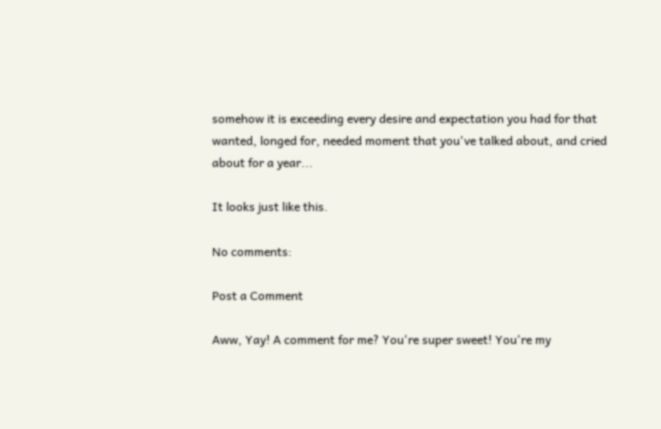somehow it is exceeding every desire and expectation you had for that wanted, longed for, needed moment that you've talked about, and cried about for a year...

It looks just like this.

No comments:

Post a Comment

Aww, Yay! A comment for me? You're super sweet! You're my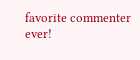favorite commenter ever!